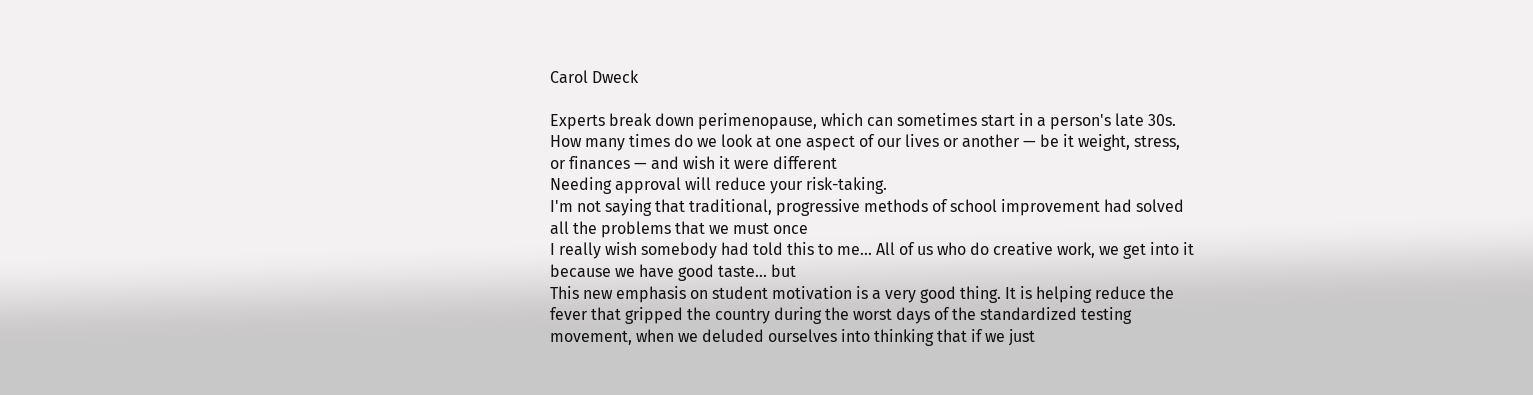Carol Dweck

Experts break down perimenopause, which can sometimes start in a person's late 30s.
How many times do we look at one aspect of our lives or another — be it weight, stress, or finances — and wish it were different
Needing approval will reduce your risk-taking.
I'm not saying that traditional, progressive methods of school improvement had solved all the problems that we must once
I really wish somebody had told this to me... All of us who do creative work, we get into it because we have good taste... but
This new emphasis on student motivation is a very good thing. It is helping reduce the fever that gripped the country during the worst days of the standardized testing movement, when we deluded ourselves into thinking that if we just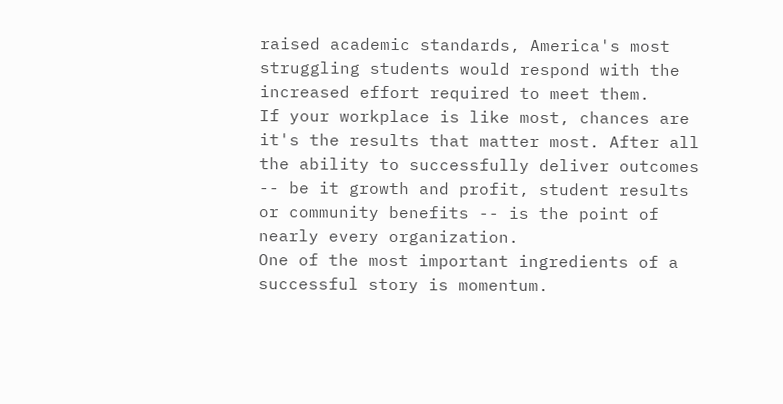raised academic standards, America's most struggling students would respond with the increased effort required to meet them.
If your workplace is like most, chances are it's the results that matter most. After all the ability to successfully deliver outcomes -- be it growth and profit, student results or community benefits -- is the point of nearly every organization.
One of the most important ingredients of a successful story is momentum.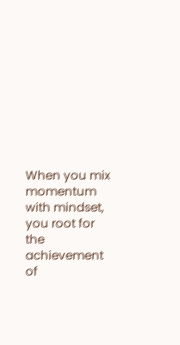When you mix momentum with mindset, you root for the achievement of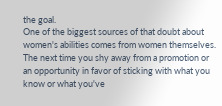the goal.
One of the biggest sources of that doubt about women's abilities comes from women themselves. The next time you shy away from a promotion or an opportunity in favor of sticking with what you know or what you've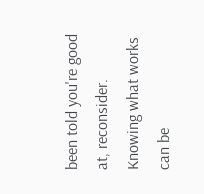been told you're good at, reconsider. Knowing what works can be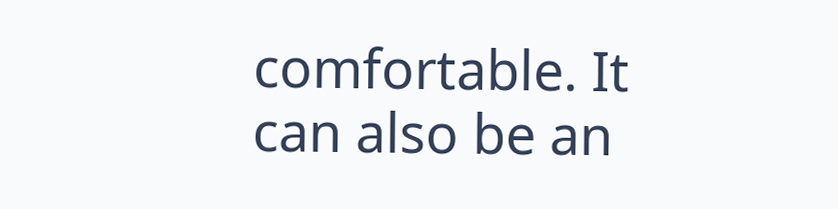comfortable. It can also be an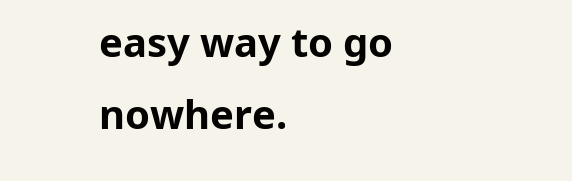easy way to go nowhere.